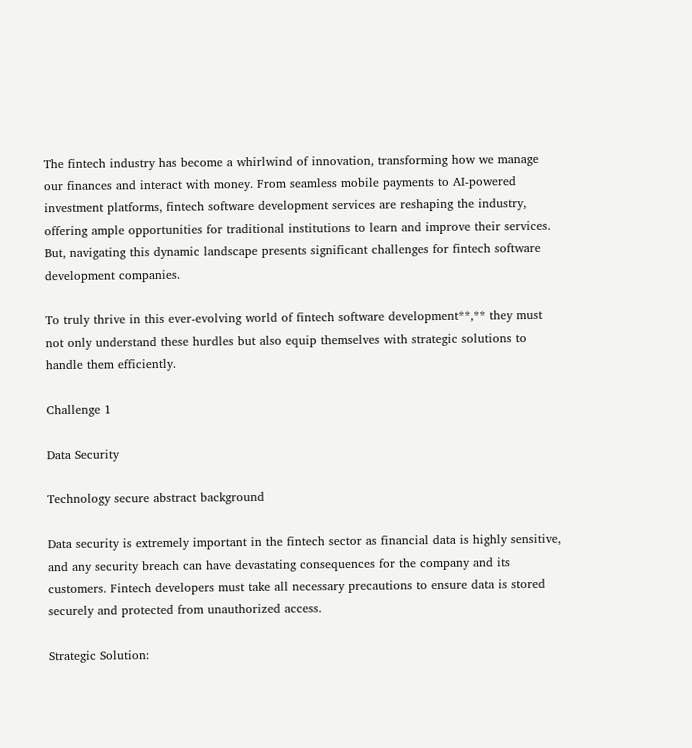The fintech industry has become a whirlwind of innovation, transforming how we manage our finances and interact with money. From seamless mobile payments to AI-powered investment platforms, fintech software development services are reshaping the industry, offering ample opportunities for traditional institutions to learn and improve their services. But, navigating this dynamic landscape presents significant challenges for fintech software development companies.

To truly thrive in this ever-evolving world of fintech software development**,** they must not only understand these hurdles but also equip themselves with strategic solutions to handle them efficiently.

Challenge 1

Data Security

Technology secure abstract background

Data security is extremely important in the fintech sector as financial data is highly sensitive, and any security breach can have devastating consequences for the company and its customers. Fintech developers must take all necessary precautions to ensure data is stored securely and protected from unauthorized access.

Strategic Solution: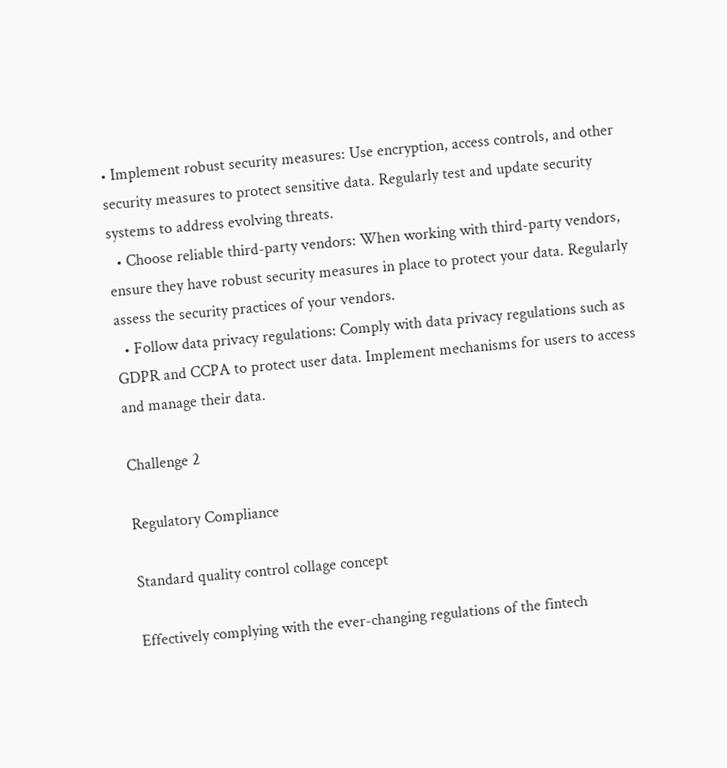• Implement robust security measures: Use encryption, access controls, and other security measures to protect sensitive data. Regularly test and update security systems to address evolving threats.
  • Choose reliable third-party vendors: When working with third-party vendors, ensure they have robust security measures in place to protect your data. Regularly assess the security practices of your vendors.
  • Follow data privacy regulations: Comply with data privacy regulations such as GDPR and CCPA to protect user data. Implement mechanisms for users to access and manage their data.

Challenge 2

Regulatory Compliance

Standard quality control collage concept

Effectively complying with the ever-changing regulations of the fintech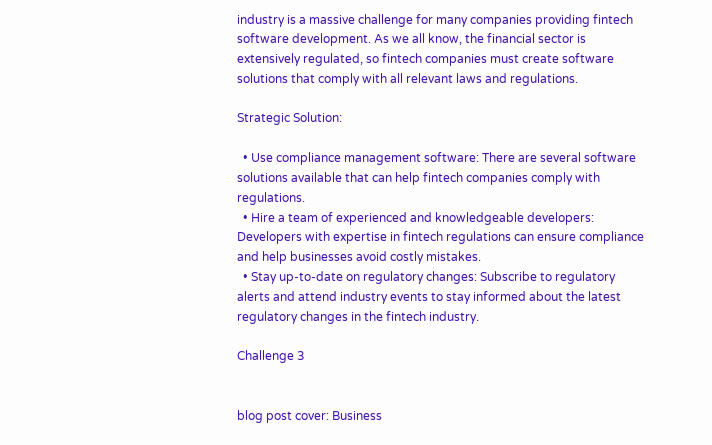industry is a massive challenge for many companies providing fintech software development. As we all know, the financial sector is extensively regulated, so fintech companies must create software solutions that comply with all relevant laws and regulations.

Strategic Solution:

  • Use compliance management software: There are several software solutions available that can help fintech companies comply with regulations.
  • Hire a team of experienced and knowledgeable developers: Developers with expertise in fintech regulations can ensure compliance and help businesses avoid costly mistakes.
  • Stay up-to-date on regulatory changes: Subscribe to regulatory alerts and attend industry events to stay informed about the latest regulatory changes in the fintech industry.

Challenge 3


blog post cover: Business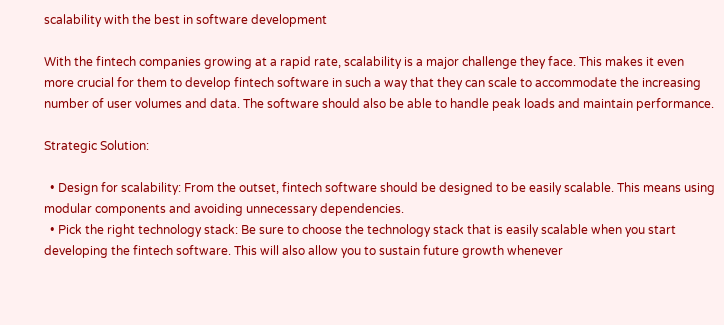scalability with the best in software development

With the fintech companies growing at a rapid rate, scalability is a major challenge they face. This makes it even more crucial for them to develop fintech software in such a way that they can scale to accommodate the increasing number of user volumes and data. The software should also be able to handle peak loads and maintain performance.

Strategic Solution:

  • Design for scalability: From the outset, fintech software should be designed to be easily scalable. This means using modular components and avoiding unnecessary dependencies.
  • Pick the right technology stack: Be sure to choose the technology stack that is easily scalable when you start developing the fintech software. This will also allow you to sustain future growth whenever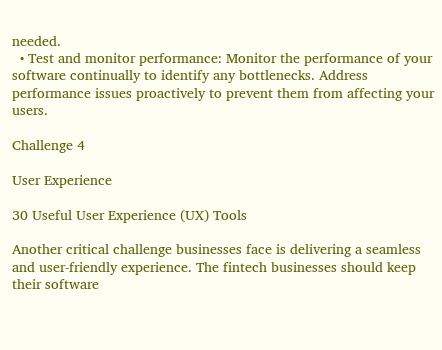needed.
  • Test and monitor performance: Monitor the performance of your software continually to identify any bottlenecks. Address performance issues proactively to prevent them from affecting your users.

Challenge 4

User Experience

30 Useful User Experience (UX) Tools

Another critical challenge businesses face is delivering a seamless and user-friendly experience. The fintech businesses should keep their software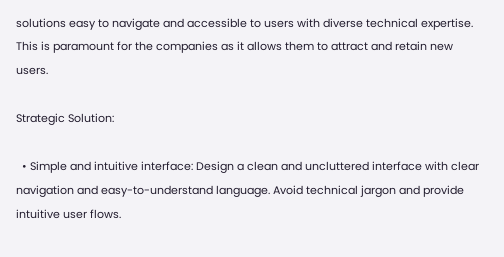solutions easy to navigate and accessible to users with diverse technical expertise. This is paramount for the companies as it allows them to attract and retain new users.

Strategic Solution:

  • Simple and intuitive interface: Design a clean and uncluttered interface with clear navigation and easy-to-understand language. Avoid technical jargon and provide intuitive user flows.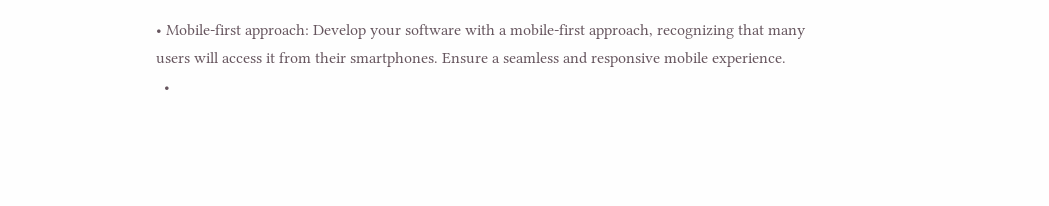• Mobile-first approach: Develop your software with a mobile-first approach, recognizing that many users will access it from their smartphones. Ensure a seamless and responsive mobile experience.
  •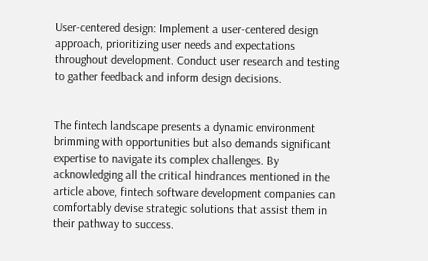User-centered design: Implement a user-centered design approach, prioritizing user needs and expectations throughout development. Conduct user research and testing to gather feedback and inform design decisions.


The fintech landscape presents a dynamic environment brimming with opportunities but also demands significant expertise to navigate its complex challenges. By acknowledging all the critical hindrances mentioned in the article above, fintech software development companies can comfortably devise strategic solutions that assist them in their pathway to success.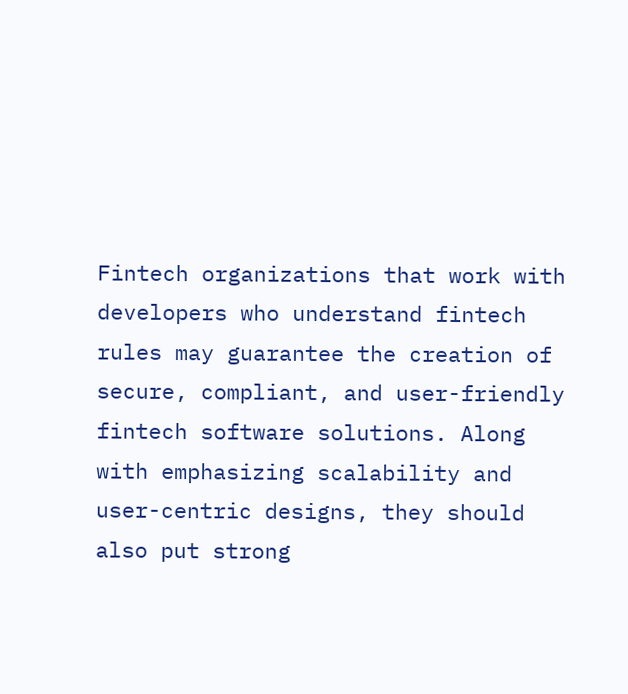Fintech organizations that work with developers who understand fintech rules may guarantee the creation of secure, compliant, and user-friendly fintech software solutions. Along with emphasizing scalability and user-centric designs, they should also put strong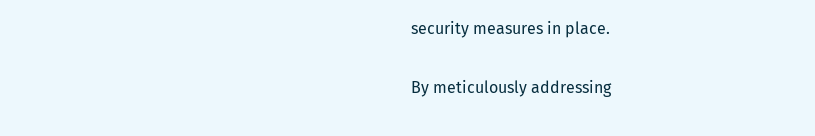security measures in place.

By meticulously addressing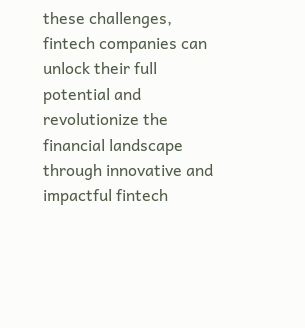these challenges, fintech companies can unlock their full potential and revolutionize the financial landscape through innovative and impactful fintech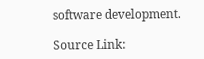software development.

Source Link: